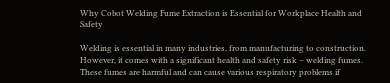Why Cobot Welding Fume Extraction is Essential for Workplace Health and Safety

Welding is essential in many industries, from manufacturing to construction. However, it comes with a significant health and safety risk – welding fumes. These fumes are harmful and can cause various respiratory problems if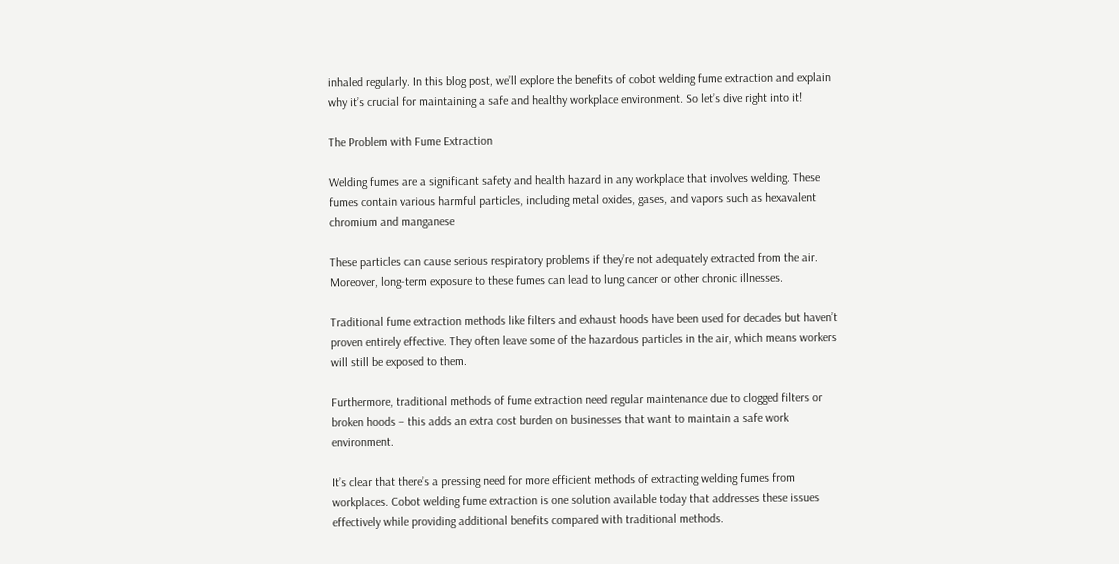inhaled regularly. In this blog post, we’ll explore the benefits of cobot welding fume extraction and explain why it’s crucial for maintaining a safe and healthy workplace environment. So let’s dive right into it!

The Problem with Fume Extraction

Welding fumes are a significant safety and health hazard in any workplace that involves welding. These fumes contain various harmful particles, including metal oxides, gases, and vapors such as hexavalent chromium and manganese

These particles can cause serious respiratory problems if they’re not adequately extracted from the air. Moreover, long-term exposure to these fumes can lead to lung cancer or other chronic illnesses.

Traditional fume extraction methods like filters and exhaust hoods have been used for decades but haven’t proven entirely effective. They often leave some of the hazardous particles in the air, which means workers will still be exposed to them.

Furthermore, traditional methods of fume extraction need regular maintenance due to clogged filters or broken hoods – this adds an extra cost burden on businesses that want to maintain a safe work environment.

It’s clear that there’s a pressing need for more efficient methods of extracting welding fumes from workplaces. Cobot welding fume extraction is one solution available today that addresses these issues effectively while providing additional benefits compared with traditional methods.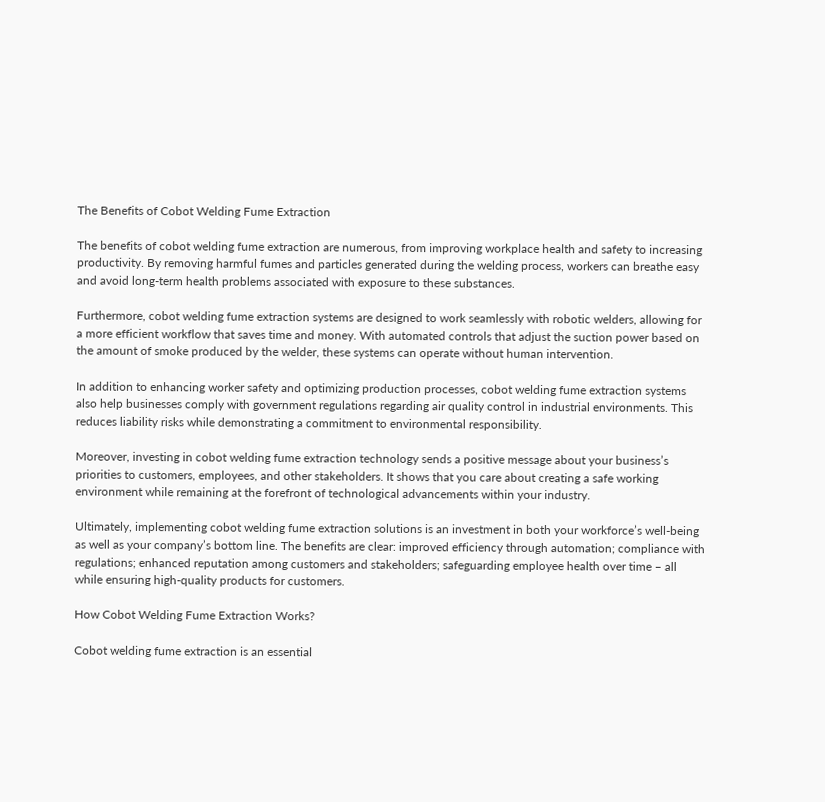The Benefits of Cobot Welding Fume Extraction

The benefits of cobot welding fume extraction are numerous, from improving workplace health and safety to increasing productivity. By removing harmful fumes and particles generated during the welding process, workers can breathe easy and avoid long-term health problems associated with exposure to these substances.

Furthermore, cobot welding fume extraction systems are designed to work seamlessly with robotic welders, allowing for a more efficient workflow that saves time and money. With automated controls that adjust the suction power based on the amount of smoke produced by the welder, these systems can operate without human intervention.

In addition to enhancing worker safety and optimizing production processes, cobot welding fume extraction systems also help businesses comply with government regulations regarding air quality control in industrial environments. This reduces liability risks while demonstrating a commitment to environmental responsibility.

Moreover, investing in cobot welding fume extraction technology sends a positive message about your business’s priorities to customers, employees, and other stakeholders. It shows that you care about creating a safe working environment while remaining at the forefront of technological advancements within your industry.

Ultimately, implementing cobot welding fume extraction solutions is an investment in both your workforce’s well-being as well as your company’s bottom line. The benefits are clear: improved efficiency through automation; compliance with regulations; enhanced reputation among customers and stakeholders; safeguarding employee health over time – all while ensuring high-quality products for customers.

How Cobot Welding Fume Extraction Works?

Cobot welding fume extraction is an essential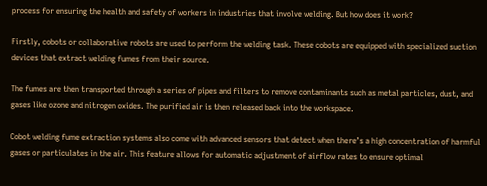process for ensuring the health and safety of workers in industries that involve welding. But how does it work?

Firstly, cobots or collaborative robots are used to perform the welding task. These cobots are equipped with specialized suction devices that extract welding fumes from their source.

The fumes are then transported through a series of pipes and filters to remove contaminants such as metal particles, dust, and gases like ozone and nitrogen oxides. The purified air is then released back into the workspace.

Cobot welding fume extraction systems also come with advanced sensors that detect when there’s a high concentration of harmful gases or particulates in the air. This feature allows for automatic adjustment of airflow rates to ensure optimal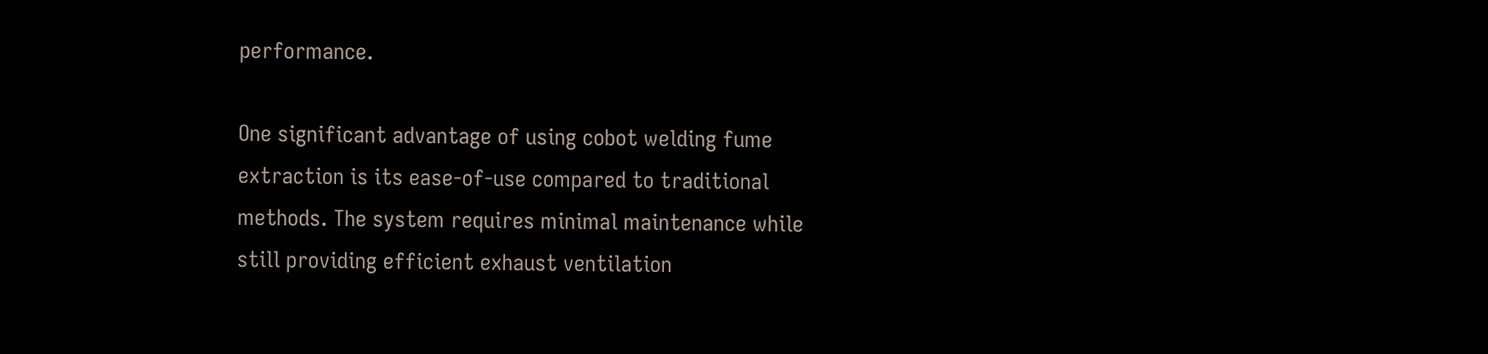performance.

One significant advantage of using cobot welding fume extraction is its ease-of-use compared to traditional methods. The system requires minimal maintenance while still providing efficient exhaust ventilation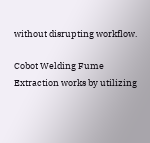without disrupting workflow.

Cobot Welding Fume Extraction works by utilizing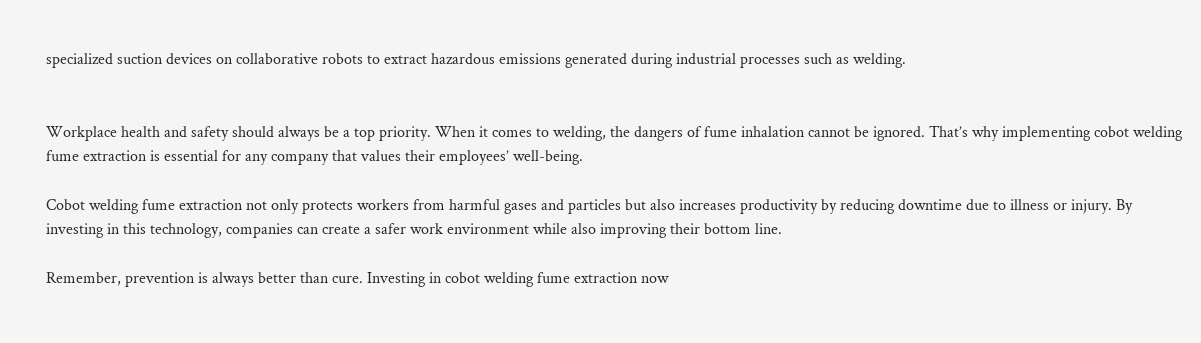specialized suction devices on collaborative robots to extract hazardous emissions generated during industrial processes such as welding.


Workplace health and safety should always be a top priority. When it comes to welding, the dangers of fume inhalation cannot be ignored. That’s why implementing cobot welding fume extraction is essential for any company that values their employees’ well-being.

Cobot welding fume extraction not only protects workers from harmful gases and particles but also increases productivity by reducing downtime due to illness or injury. By investing in this technology, companies can create a safer work environment while also improving their bottom line.

Remember, prevention is always better than cure. Investing in cobot welding fume extraction now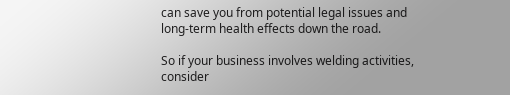can save you from potential legal issues and long-term health effects down the road.

So if your business involves welding activities, consider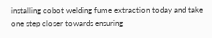installing cobot welding fume extraction today and take one step closer towards ensuring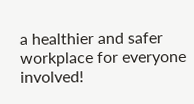a healthier and safer workplace for everyone involved!